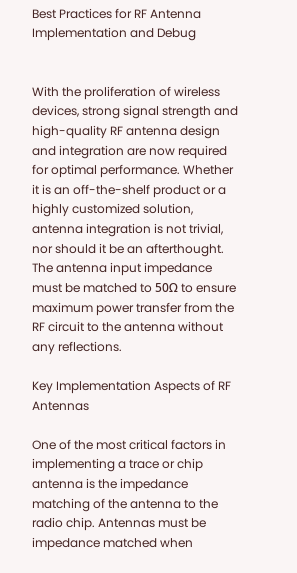Best Practices for RF Antenna Implementation and Debug


With the proliferation of wireless devices, strong signal strength and high-quality RF antenna design and integration are now required for optimal performance. Whether it is an off-the-shelf product or a highly customized solution, antenna integration is not trivial, nor should it be an afterthought. The antenna input impedance must be matched to 50Ω to ensure maximum power transfer from the RF circuit to the antenna without any reflections.

Key Implementation Aspects of RF Antennas

One of the most critical factors in implementing a trace or chip antenna is the impedance matching of the antenna to the radio chip. Antennas must be impedance matched when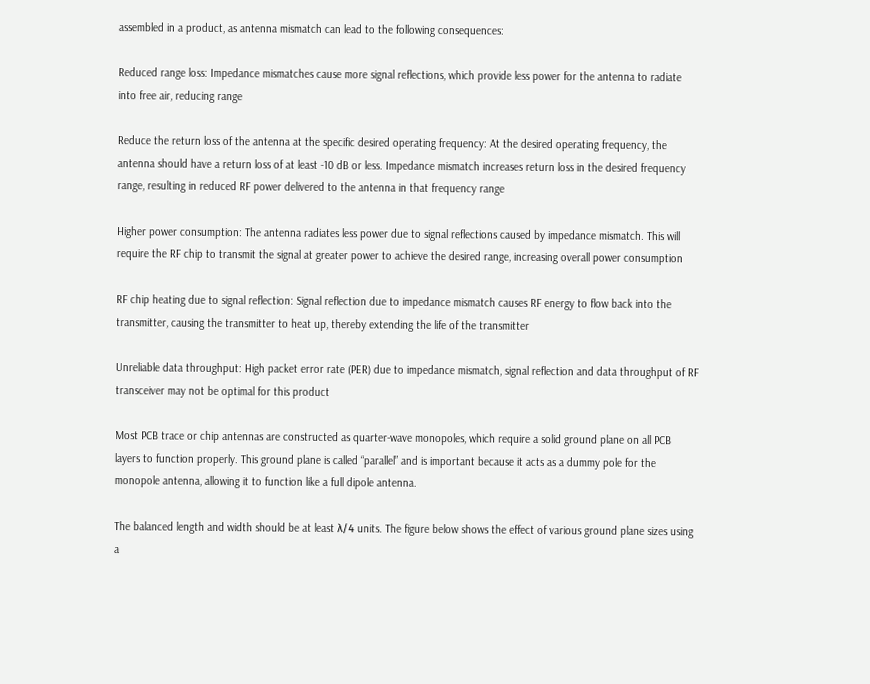assembled in a product, as antenna mismatch can lead to the following consequences:

Reduced range loss: Impedance mismatches cause more signal reflections, which provide less power for the antenna to radiate into free air, reducing range

Reduce the return loss of the antenna at the specific desired operating frequency: At the desired operating frequency, the antenna should have a return loss of at least -10 dB or less. Impedance mismatch increases return loss in the desired frequency range, resulting in reduced RF power delivered to the antenna in that frequency range

Higher power consumption: The antenna radiates less power due to signal reflections caused by impedance mismatch. This will require the RF chip to transmit the signal at greater power to achieve the desired range, increasing overall power consumption

RF chip heating due to signal reflection: Signal reflection due to impedance mismatch causes RF energy to flow back into the transmitter, causing the transmitter to heat up, thereby extending the life of the transmitter

Unreliable data throughput: High packet error rate (PER) due to impedance mismatch, signal reflection and data throughput of RF transceiver may not be optimal for this product

Most PCB trace or chip antennas are constructed as quarter-wave monopoles, which require a solid ground plane on all PCB layers to function properly. This ground plane is called “parallel” and is important because it acts as a dummy pole for the monopole antenna, allowing it to function like a full dipole antenna.

The balanced length and width should be at least λ/4 units. The figure below shows the effect of various ground plane sizes using a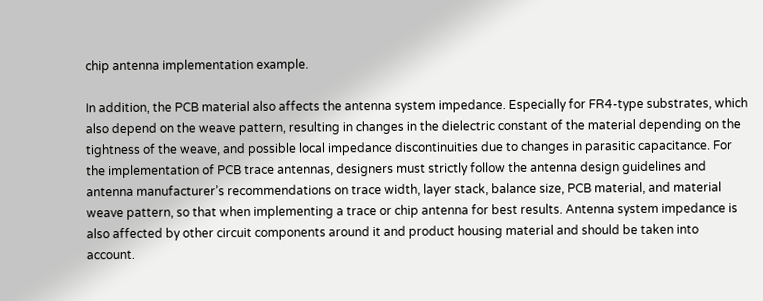chip antenna implementation example.

In addition, the PCB material also affects the antenna system impedance. Especially for FR4-type substrates, which also depend on the weave pattern, resulting in changes in the dielectric constant of the material depending on the tightness of the weave, and possible local impedance discontinuities due to changes in parasitic capacitance. For the implementation of PCB trace antennas, designers must strictly follow the antenna design guidelines and antenna manufacturer’s recommendations on trace width, layer stack, balance size, PCB material, and material weave pattern, so that when implementing a trace or chip antenna for best results. Antenna system impedance is also affected by other circuit components around it and product housing material and should be taken into account.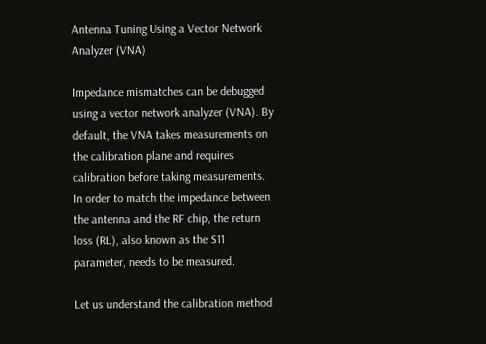Antenna Tuning Using a Vector Network Analyzer (VNA)

Impedance mismatches can be debugged using a vector network analyzer (VNA). By default, the VNA takes measurements on the calibration plane and requires calibration before taking measurements. In order to match the impedance between the antenna and the RF chip, the return loss (RL), also known as the S11 parameter, needs to be measured.

Let us understand the calibration method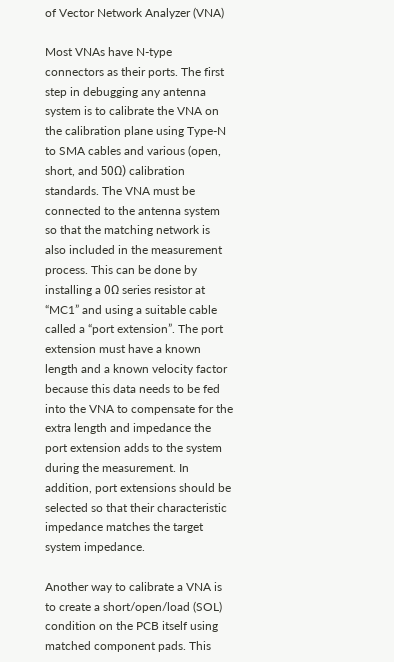of Vector Network Analyzer (VNA)

Most VNAs have N-type connectors as their ports. The first step in debugging any antenna system is to calibrate the VNA on the calibration plane using Type-N to SMA cables and various (open, short, and 50Ω) calibration standards. The VNA must be connected to the antenna system so that the matching network is also included in the measurement process. This can be done by installing a 0Ω series resistor at “MC1” and using a suitable cable called a “port extension”. The port extension must have a known length and a known velocity factor because this data needs to be fed into the VNA to compensate for the extra length and impedance the port extension adds to the system during the measurement. In addition, port extensions should be selected so that their characteristic impedance matches the target system impedance.

Another way to calibrate a VNA is to create a short/open/load (SOL) condition on the PCB itself using matched component pads. This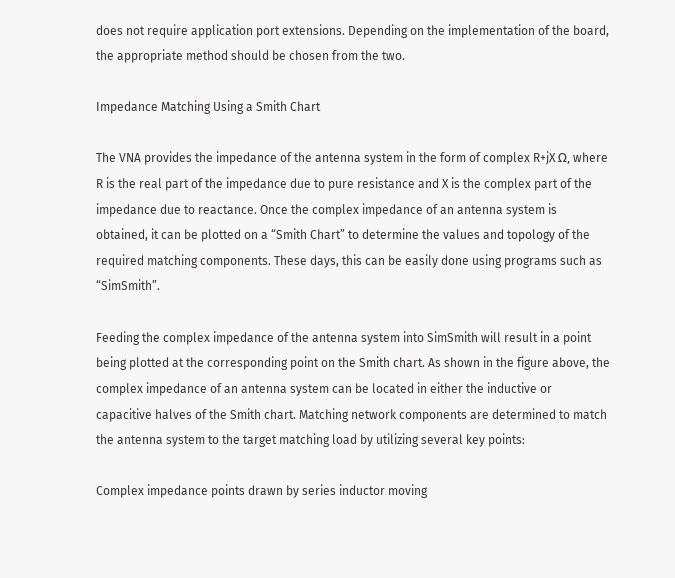does not require application port extensions. Depending on the implementation of the board, the appropriate method should be chosen from the two.

Impedance Matching Using a Smith Chart

The VNA provides the impedance of the antenna system in the form of complex R+jX Ω, where R is the real part of the impedance due to pure resistance and X is the complex part of the impedance due to reactance. Once the complex impedance of an antenna system is obtained, it can be plotted on a “Smith Chart” to determine the values and topology of the required matching components. These days, this can be easily done using programs such as “SimSmith”.

Feeding the complex impedance of the antenna system into SimSmith will result in a point being plotted at the corresponding point on the Smith chart. As shown in the figure above, the complex impedance of an antenna system can be located in either the inductive or capacitive halves of the Smith chart. Matching network components are determined to match the antenna system to the target matching load by utilizing several key points:

Complex impedance points drawn by series inductor moving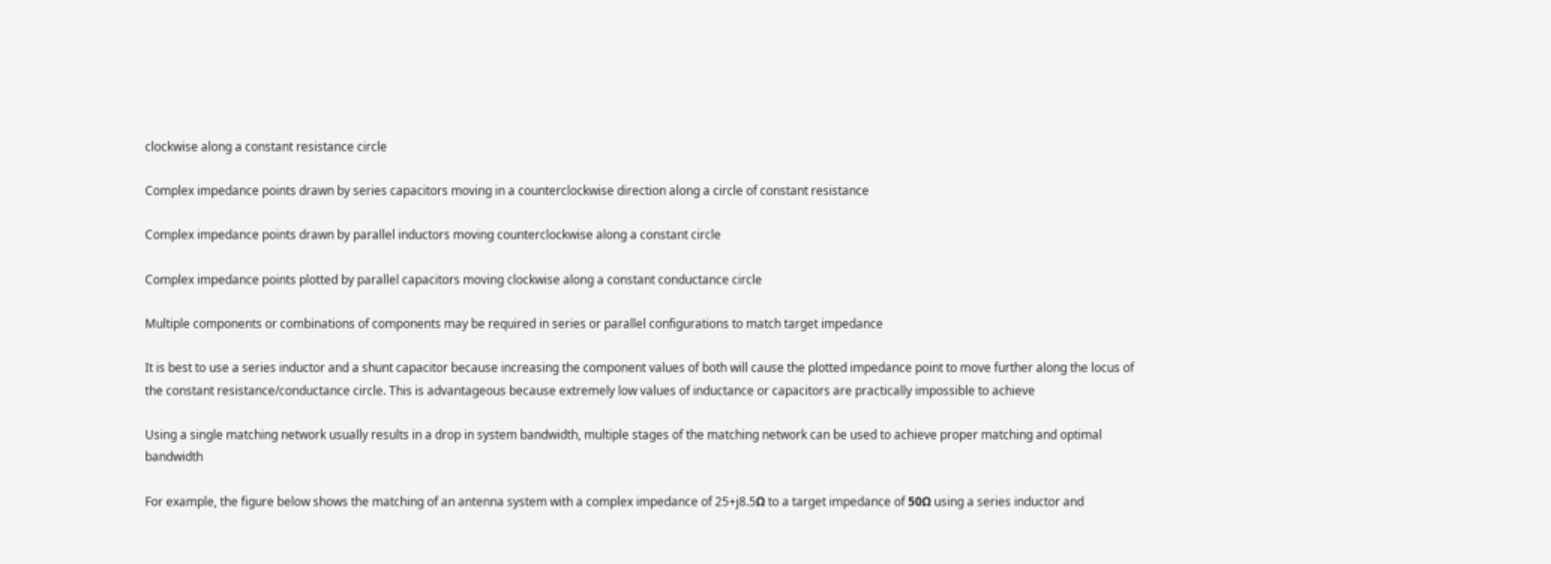clockwise along a constant resistance circle

Complex impedance points drawn by series capacitors moving in a counterclockwise direction along a circle of constant resistance

Complex impedance points drawn by parallel inductors moving counterclockwise along a constant circle

Complex impedance points plotted by parallel capacitors moving clockwise along a constant conductance circle

Multiple components or combinations of components may be required in series or parallel configurations to match target impedance

It is best to use a series inductor and a shunt capacitor because increasing the component values of both will cause the plotted impedance point to move further along the locus of the constant resistance/conductance circle. This is advantageous because extremely low values of inductance or capacitors are practically impossible to achieve

Using a single matching network usually results in a drop in system bandwidth, multiple stages of the matching network can be used to achieve proper matching and optimal bandwidth

For example, the figure below shows the matching of an antenna system with a complex impedance of 25+j8.5Ω to a target impedance of 50Ω using a series inductor and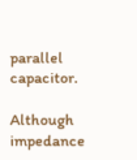parallel capacitor.

Although impedance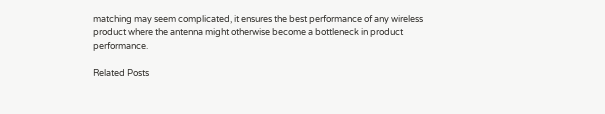matching may seem complicated, it ensures the best performance of any wireless product where the antenna might otherwise become a bottleneck in product performance.

Related Posts